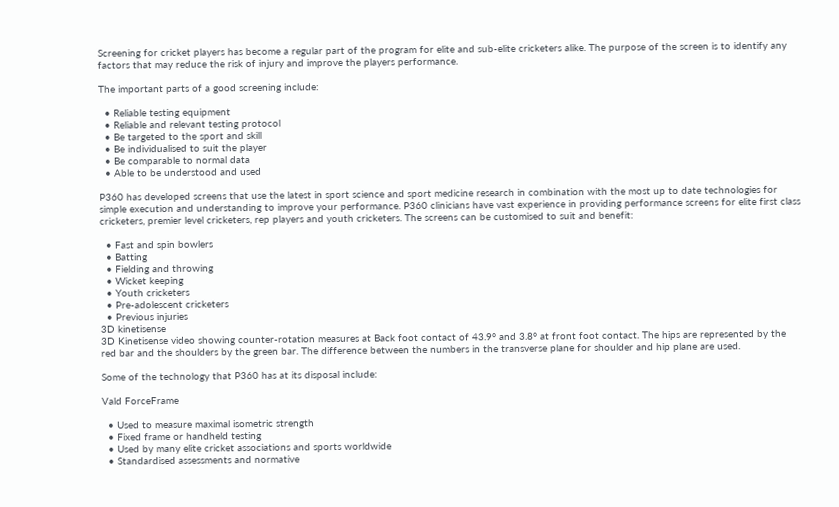Screening for cricket players has become a regular part of the program for elite and sub-elite cricketers alike. The purpose of the screen is to identify any factors that may reduce the risk of injury and improve the players performance.

The important parts of a good screening include:

  • Reliable testing equipment
  • Reliable and relevant testing protocol
  • Be targeted to the sport and skill
  • Be individualised to suit the player
  • Be comparable to normal data
  • Able to be understood and used

P360 has developed screens that use the latest in sport science and sport medicine research in combination with the most up to date technologies for simple execution and understanding to improve your performance. P360 clinicians have vast experience in providing performance screens for elite first class cricketers, premier level cricketers, rep players and youth cricketers. The screens can be customised to suit and benefit:

  • Fast and spin bowlers
  • Batting
  • Fielding and throwing
  • Wicket keeping
  • Youth cricketers
  • Pre-adolescent cricketers
  • Previous injuries
3D kinetisense
3D Kinetisense video showing counter-rotation measures at Back foot contact of 43.9° and 3.8° at front foot contact. The hips are represented by the red bar and the shoulders by the green bar. The difference between the numbers in the transverse plane for shoulder and hip plane are used.

Some of the technology that P360 has at its disposal include:

Vald ForceFrame

  • Used to measure maximal isometric strength
  • Fixed frame or handheld testing
  • Used by many elite cricket associations and sports worldwide
  • Standardised assessments and normative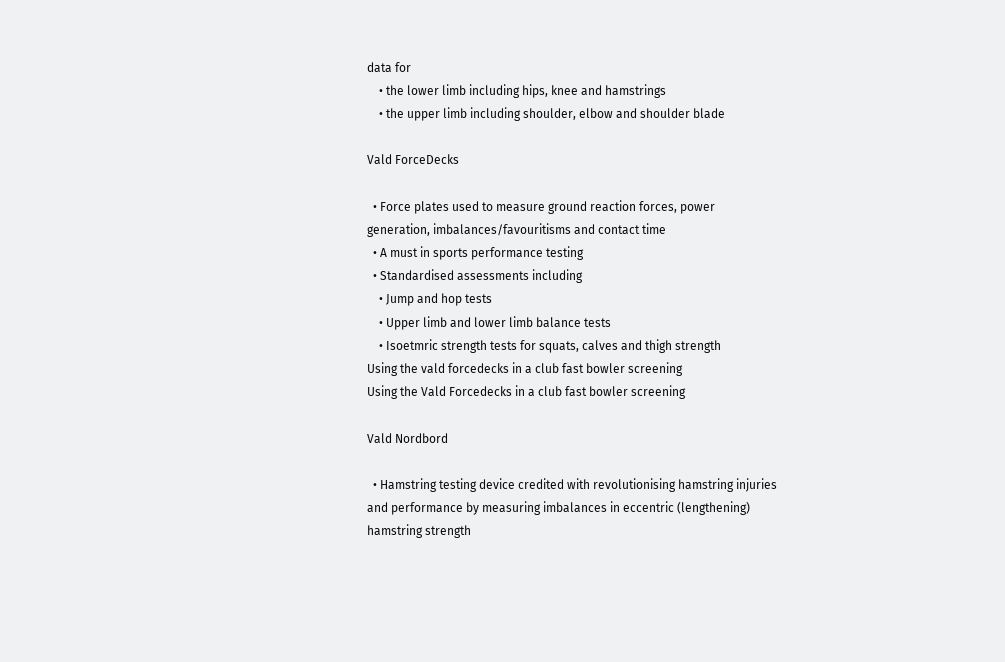data for
    • the lower limb including hips, knee and hamstrings
    • the upper limb including shoulder, elbow and shoulder blade

Vald ForceDecks

  • Force plates used to measure ground reaction forces, power generation, imbalances/favouritisms and contact time
  • A must in sports performance testing
  • Standardised assessments including
    • Jump and hop tests
    • Upper limb and lower limb balance tests
    • Isoetmric strength tests for squats, calves and thigh strength
Using the vald forcedecks in a club fast bowler screening
Using the Vald Forcedecks in a club fast bowler screening

Vald Nordbord

  • Hamstring testing device credited with revolutionising hamstring injuries and performance by measuring imbalances in eccentric (lengthening) hamstring strength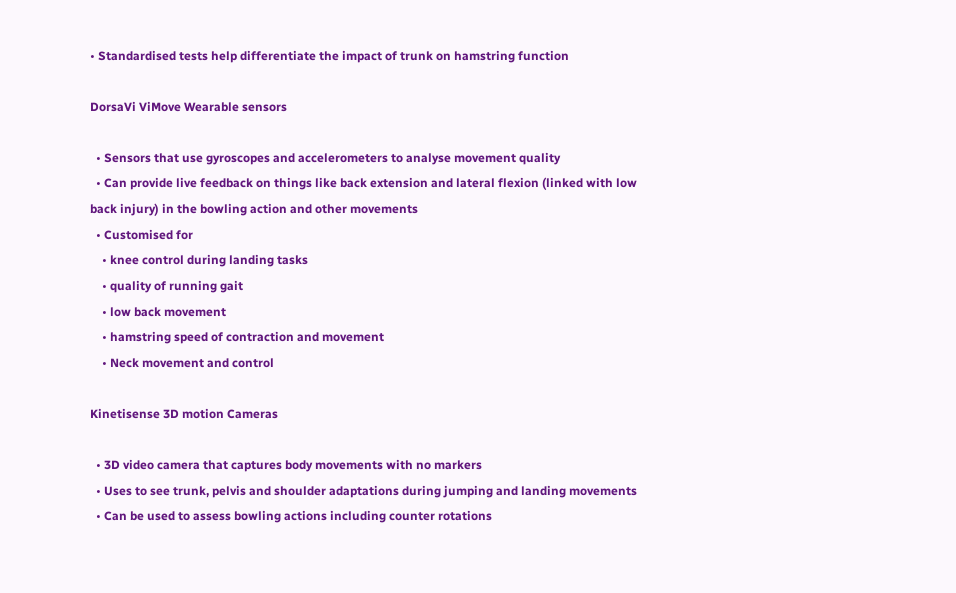• Standardised tests help differentiate the impact of trunk on hamstring function

DorsaVi ViMove Wearable sensors

  • Sensors that use gyroscopes and accelerometers to analyse movement quality
  • Can provide live feedback on things like back extension and lateral flexion (linked with low back injury) in the bowling action and other movements
  • Customised for
    • knee control during landing tasks
    • quality of running gait
    • low back movement
    • hamstring speed of contraction and movement
    • Neck movement and control

Kinetisense 3D motion Cameras

  • 3D video camera that captures body movements with no markers
  • Uses to see trunk, pelvis and shoulder adaptations during jumping and landing movements
  • Can be used to assess bowling actions including counter rotations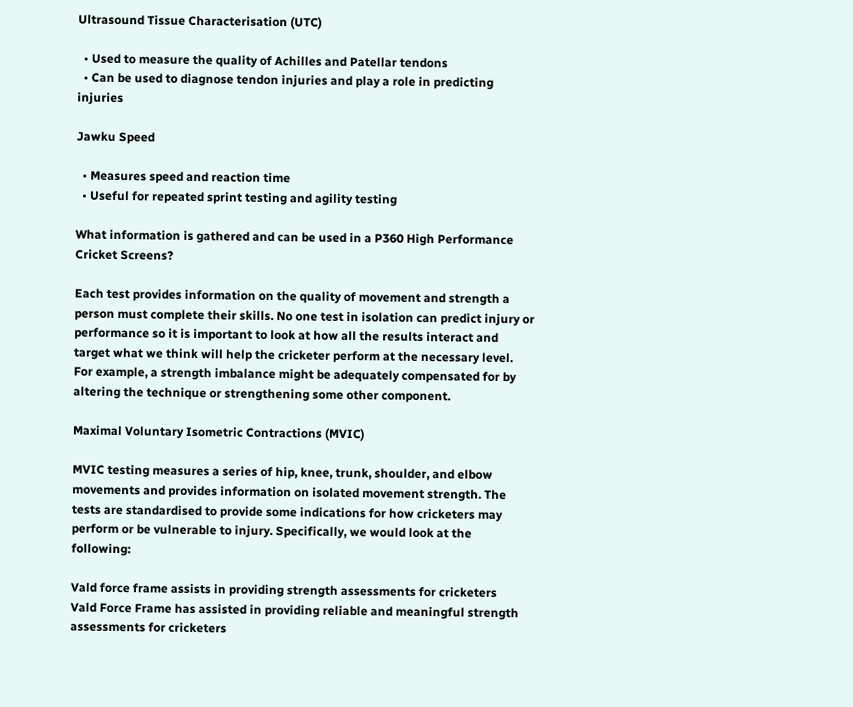Ultrasound Tissue Characterisation (UTC)

  • Used to measure the quality of Achilles and Patellar tendons
  • Can be used to diagnose tendon injuries and play a role in predicting injuries

Jawku Speed

  • Measures speed and reaction time
  • Useful for repeated sprint testing and agility testing

What information is gathered and can be used in a P360 High Performance Cricket Screens?

Each test provides information on the quality of movement and strength a person must complete their skills. No one test in isolation can predict injury or performance so it is important to look at how all the results interact and target what we think will help the cricketer perform at the necessary level. For example, a strength imbalance might be adequately compensated for by altering the technique or strengthening some other component.

Maximal Voluntary Isometric Contractions (MVIC)

MVIC testing measures a series of hip, knee, trunk, shoulder, and elbow movements and provides information on isolated movement strength. The tests are standardised to provide some indications for how cricketers may perform or be vulnerable to injury. Specifically, we would look at the following:

Vald force frame assists in providing strength assessments for cricketers
Vald Force Frame has assisted in providing reliable and meaningful strength assessments for cricketers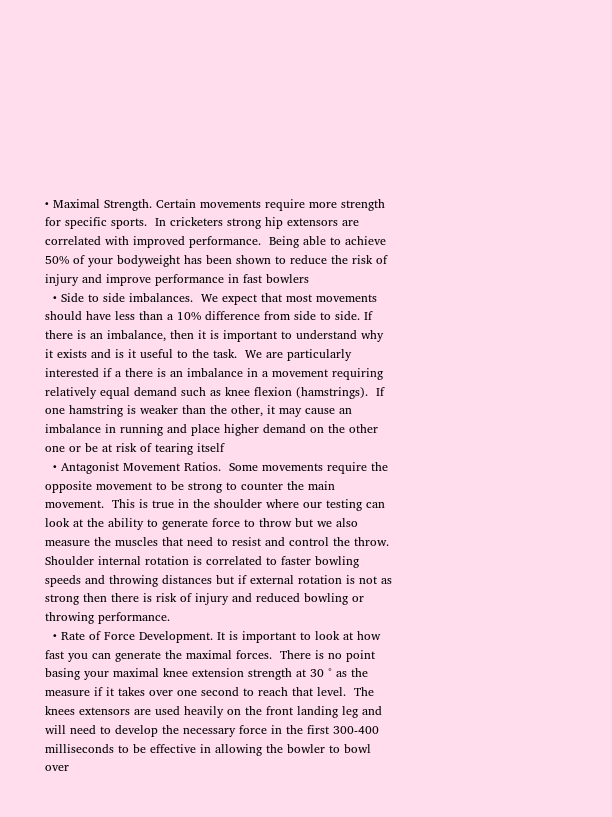• Maximal Strength. Certain movements require more strength for specific sports.  In cricketers strong hip extensors are correlated with improved performance.  Being able to achieve 50% of your bodyweight has been shown to reduce the risk of injury and improve performance in fast bowlers
  • Side to side imbalances.  We expect that most movements should have less than a 10% difference from side to side. If there is an imbalance, then it is important to understand why it exists and is it useful to the task.  We are particularly interested if a there is an imbalance in a movement requiring relatively equal demand such as knee flexion (hamstrings).  If one hamstring is weaker than the other, it may cause an imbalance in running and place higher demand on the other one or be at risk of tearing itself
  • Antagonist Movement Ratios.  Some movements require the opposite movement to be strong to counter the main movement.  This is true in the shoulder where our testing can look at the ability to generate force to throw but we also measure the muscles that need to resist and control the throw.  Shoulder internal rotation is correlated to faster bowling speeds and throwing distances but if external rotation is not as strong then there is risk of injury and reduced bowling or throwing performance.
  • Rate of Force Development. It is important to look at how fast you can generate the maximal forces.  There is no point basing your maximal knee extension strength at 30 ° as the measure if it takes over one second to reach that level.  The knees extensors are used heavily on the front landing leg and will need to develop the necessary force in the first 300-400 milliseconds to be effective in allowing the bowler to bowl over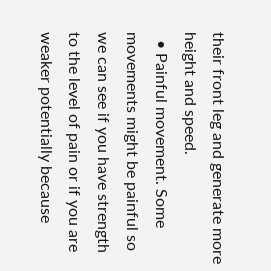their front leg and generate more height and speed.
  • Painful movement. Some movements might be painful so we can see if you have strength to the level of pain or if you are weaker potentially because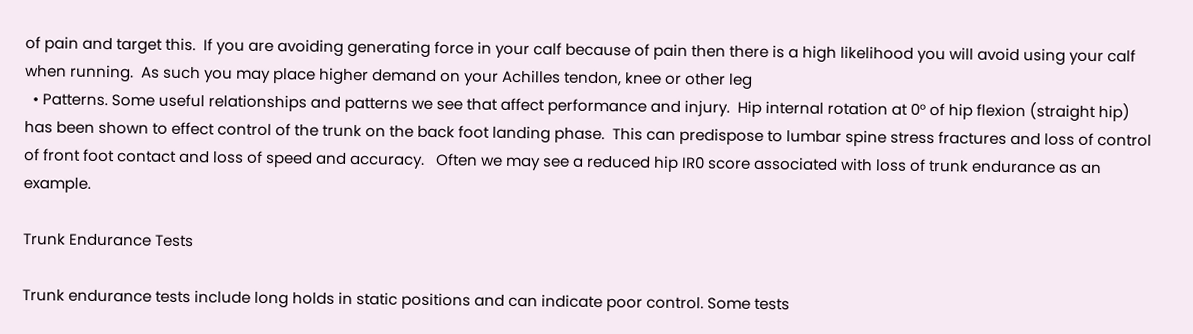of pain and target this.  If you are avoiding generating force in your calf because of pain then there is a high likelihood you will avoid using your calf when running.  As such you may place higher demand on your Achilles tendon, knee or other leg
  • Patterns. Some useful relationships and patterns we see that affect performance and injury.  Hip internal rotation at 0° of hip flexion (straight hip) has been shown to effect control of the trunk on the back foot landing phase.  This can predispose to lumbar spine stress fractures and loss of control of front foot contact and loss of speed and accuracy.   Often we may see a reduced hip IR0 score associated with loss of trunk endurance as an example.

Trunk Endurance Tests

Trunk endurance tests include long holds in static positions and can indicate poor control. Some tests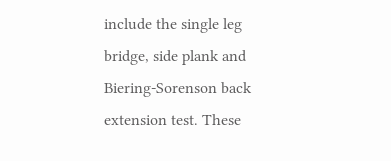include the single leg bridge, side plank and Biering-Sorenson back extension test. These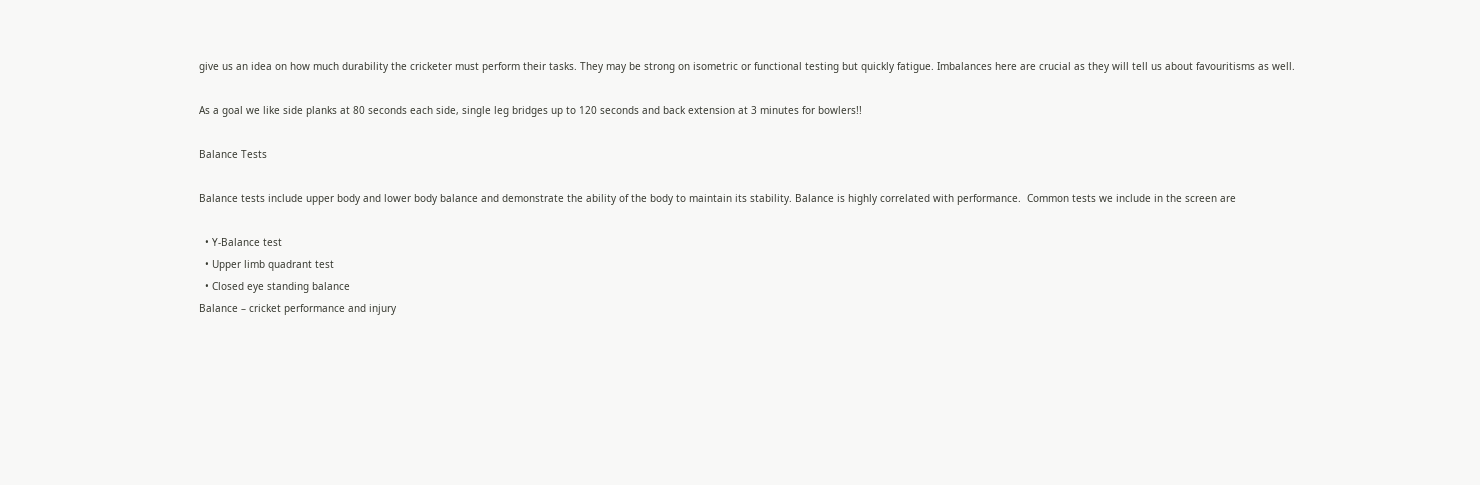give us an idea on how much durability the cricketer must perform their tasks. They may be strong on isometric or functional testing but quickly fatigue. Imbalances here are crucial as they will tell us about favouritisms as well.

As a goal we like side planks at 80 seconds each side, single leg bridges up to 120 seconds and back extension at 3 minutes for bowlers!!

Balance Tests

Balance tests include upper body and lower body balance and demonstrate the ability of the body to maintain its stability. Balance is highly correlated with performance.  Common tests we include in the screen are

  • Y-Balance test
  • Upper limb quadrant test
  • Closed eye standing balance
Balance – cricket performance and injury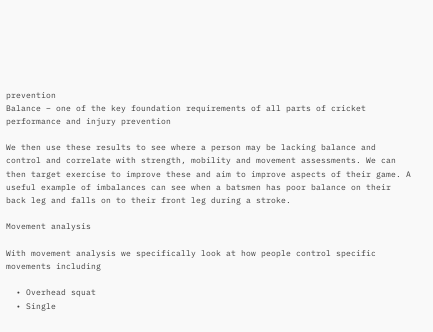prevention
Balance – one of the key foundation requirements of all parts of cricket performance and injury prevention

We then use these results to see where a person may be lacking balance and control and correlate with strength, mobility and movement assessments. We can then target exercise to improve these and aim to improve aspects of their game. A useful example of imbalances can see when a batsmen has poor balance on their back leg and falls on to their front leg during a stroke.

Movement analysis

With movement analysis we specifically look at how people control specific movements including

  • Overhead squat
  • Single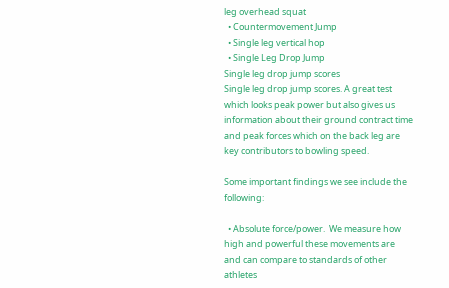leg overhead squat
  • Countermovement Jump
  • Single leg vertical hop
  • Single Leg Drop Jump
Single leg drop jump scores
Single leg drop jump scores. A great test which looks peak power but also gives us information about their ground contract time and peak forces which on the back leg are key contributors to bowling speed.

Some important findings we see include the following:

  • Absolute force/power.  We measure how high and powerful these movements are and can compare to standards of other athletes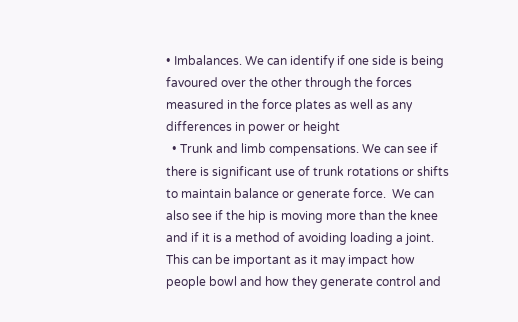• Imbalances. We can identify if one side is being favoured over the other through the forces measured in the force plates as well as any differences in power or height
  • Trunk and limb compensations. We can see if there is significant use of trunk rotations or shifts to maintain balance or generate force.  We can also see if the hip is moving more than the knee and if it is a method of avoiding loading a joint. This can be important as it may impact how people bowl and how they generate control and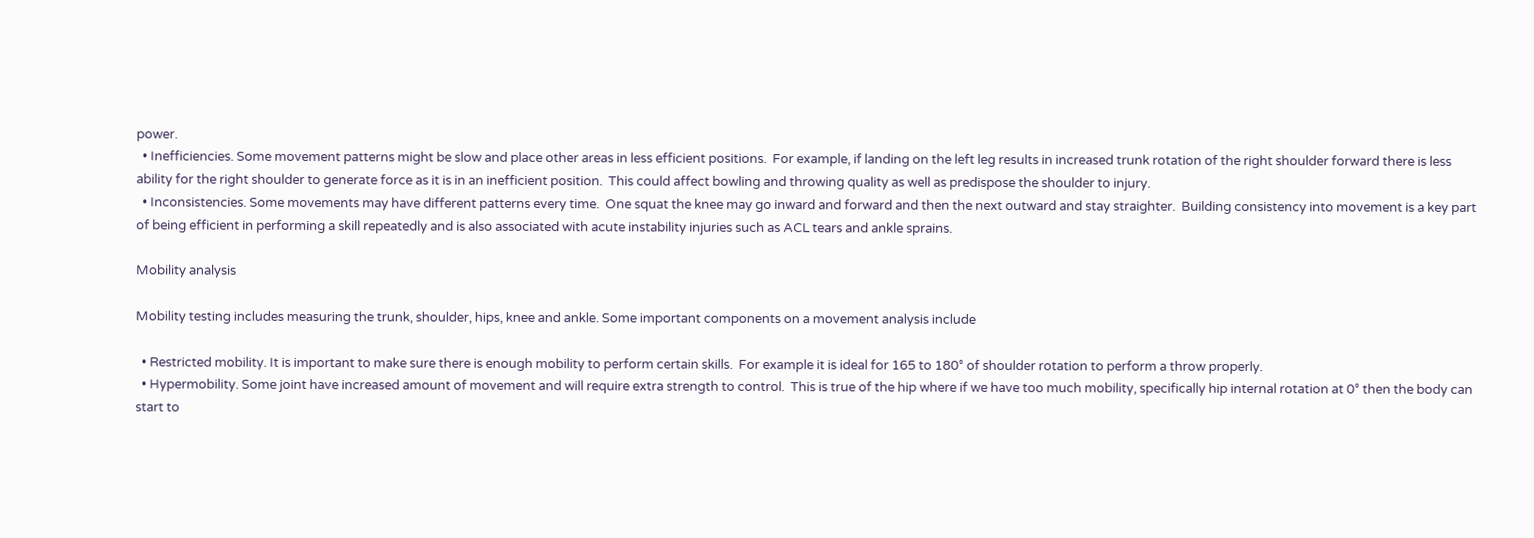power.
  • Inefficiencies. Some movement patterns might be slow and place other areas in less efficient positions.  For example, if landing on the left leg results in increased trunk rotation of the right shoulder forward there is less ability for the right shoulder to generate force as it is in an inefficient position.  This could affect bowling and throwing quality as well as predispose the shoulder to injury.
  • Inconsistencies. Some movements may have different patterns every time.  One squat the knee may go inward and forward and then the next outward and stay straighter.  Building consistency into movement is a key part of being efficient in performing a skill repeatedly and is also associated with acute instability injuries such as ACL tears and ankle sprains.

Mobility analysis

Mobility testing includes measuring the trunk, shoulder, hips, knee and ankle. Some important components on a movement analysis include

  • Restricted mobility. It is important to make sure there is enough mobility to perform certain skills.  For example it is ideal for 165 to 180° of shoulder rotation to perform a throw properly.
  • Hypermobility. Some joint have increased amount of movement and will require extra strength to control.  This is true of the hip where if we have too much mobility, specifically hip internal rotation at 0° then the body can start to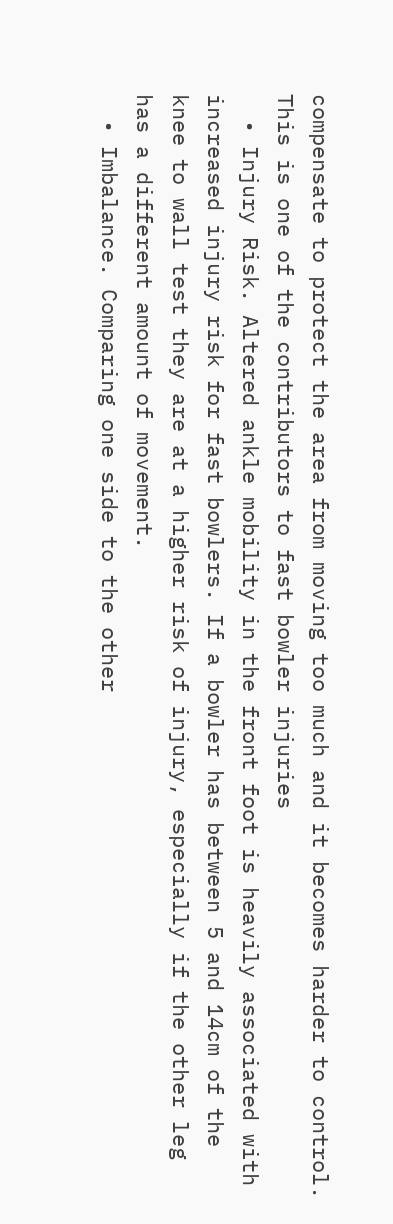compensate to protect the area from moving too much and it becomes harder to control.  This is one of the contributors to fast bowler injuries
  • Injury Risk. Altered ankle mobility in the front foot is heavily associated with increased injury risk for fast bowlers. If a bowler has between 5 and 14cm of the knee to wall test they are at a higher risk of injury, especially if the other leg has a different amount of movement.
  • Imbalance. Comparing one side to the other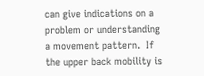can give indications on a problem or understanding a movement pattern.  If the upper back mobility is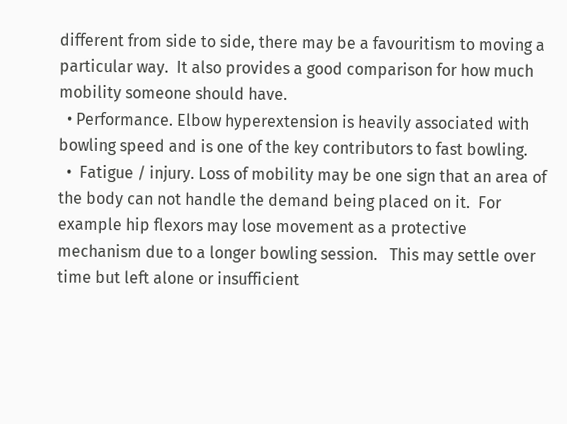different from side to side, there may be a favouritism to moving a particular way.  It also provides a good comparison for how much mobility someone should have.
  • Performance. Elbow hyperextension is heavily associated with bowling speed and is one of the key contributors to fast bowling.
  •  Fatigue / injury. Loss of mobility may be one sign that an area of the body can not handle the demand being placed on it.  For example hip flexors may lose movement as a protective mechanism due to a longer bowling session.   This may settle over time but left alone or insufficient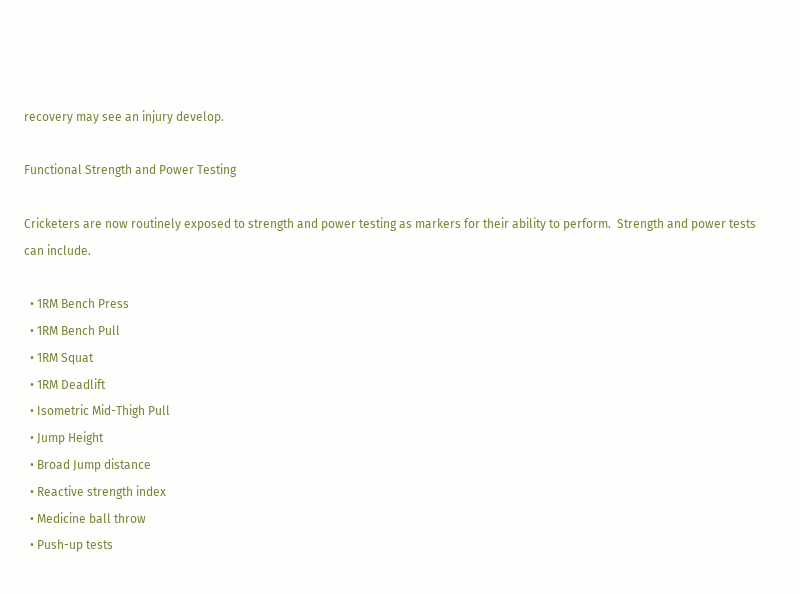recovery may see an injury develop.

Functional Strength and Power Testing

Cricketers are now routinely exposed to strength and power testing as markers for their ability to perform.  Strength and power tests can include.

  • 1RM Bench Press
  • 1RM Bench Pull
  • 1RM Squat
  • 1RM Deadlift
  • Isometric Mid-Thigh Pull
  • Jump Height
  • Broad Jump distance
  • Reactive strength index
  • Medicine ball throw
  • Push-up tests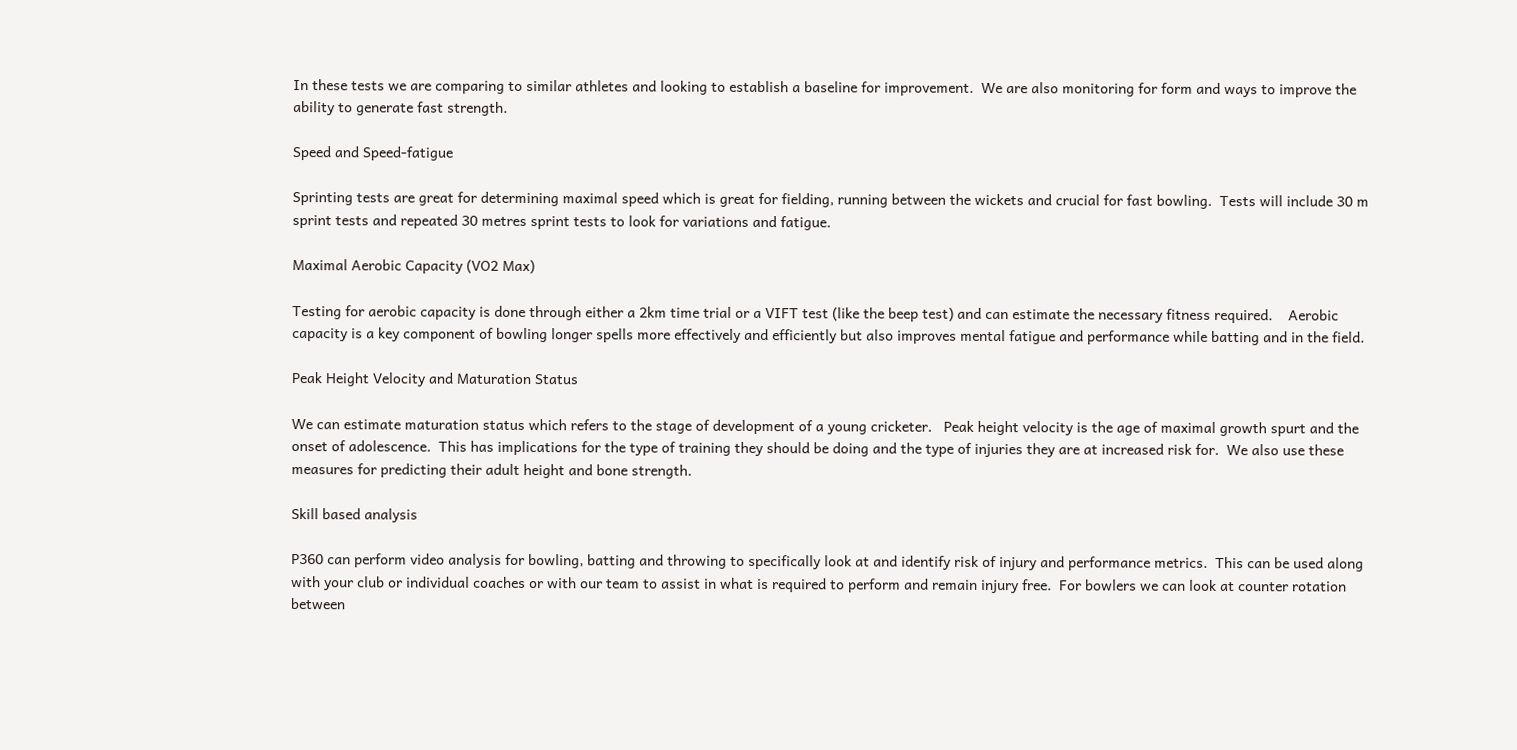In these tests we are comparing to similar athletes and looking to establish a baseline for improvement.  We are also monitoring for form and ways to improve the ability to generate fast strength.

Speed and Speed-fatigue

Sprinting tests are great for determining maximal speed which is great for fielding, running between the wickets and crucial for fast bowling.  Tests will include 30 m sprint tests and repeated 30 metres sprint tests to look for variations and fatigue.

Maximal Aerobic Capacity (VO2 Max)

Testing for aerobic capacity is done through either a 2km time trial or a VIFT test (like the beep test) and can estimate the necessary fitness required.    Aerobic capacity is a key component of bowling longer spells more effectively and efficiently but also improves mental fatigue and performance while batting and in the field.

Peak Height Velocity and Maturation Status

We can estimate maturation status which refers to the stage of development of a young cricketer.   Peak height velocity is the age of maximal growth spurt and the onset of adolescence.  This has implications for the type of training they should be doing and the type of injuries they are at increased risk for.  We also use these measures for predicting their adult height and bone strength.

Skill based analysis

P360 can perform video analysis for bowling, batting and throwing to specifically look at and identify risk of injury and performance metrics.  This can be used along with your club or individual coaches or with our team to assist in what is required to perform and remain injury free.  For bowlers we can look at counter rotation between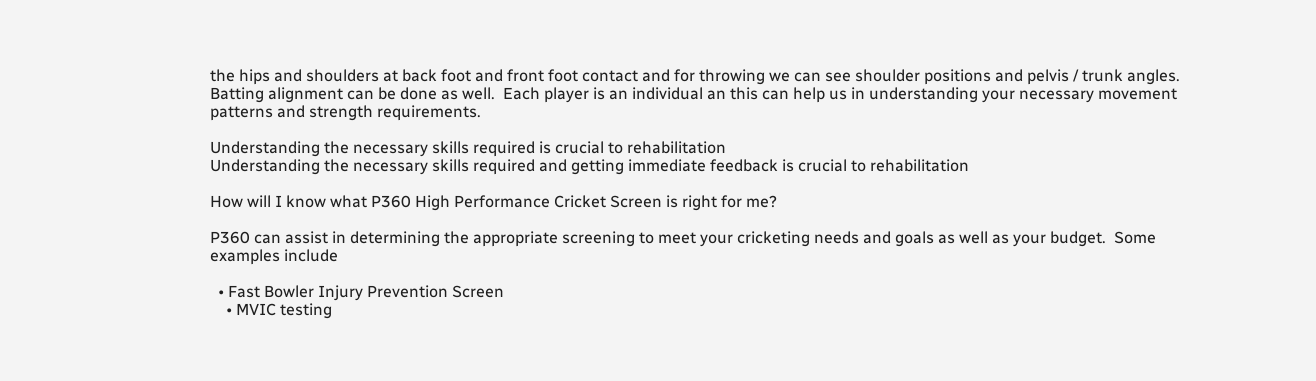the hips and shoulders at back foot and front foot contact and for throwing we can see shoulder positions and pelvis / trunk angles.  Batting alignment can be done as well.  Each player is an individual an this can help us in understanding your necessary movement patterns and strength requirements.

Understanding the necessary skills required is crucial to rehabilitation
Understanding the necessary skills required and getting immediate feedback is crucial to rehabilitation

How will I know what P360 High Performance Cricket Screen is right for me?

P360 can assist in determining the appropriate screening to meet your cricketing needs and goals as well as your budget.  Some examples include

  • Fast Bowler Injury Prevention Screen
    • MVIC testing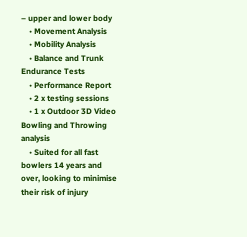– upper and lower body
    • Movement Analysis
    • Mobility Analysis
    • Balance and Trunk Endurance Tests
    • Performance Report
    • 2 x testing sessions
    • 1 x Outdoor 3D Video Bowling and Throwing analysis
    • Suited for all fast bowlers 14 years and over, looking to minimise their risk of injury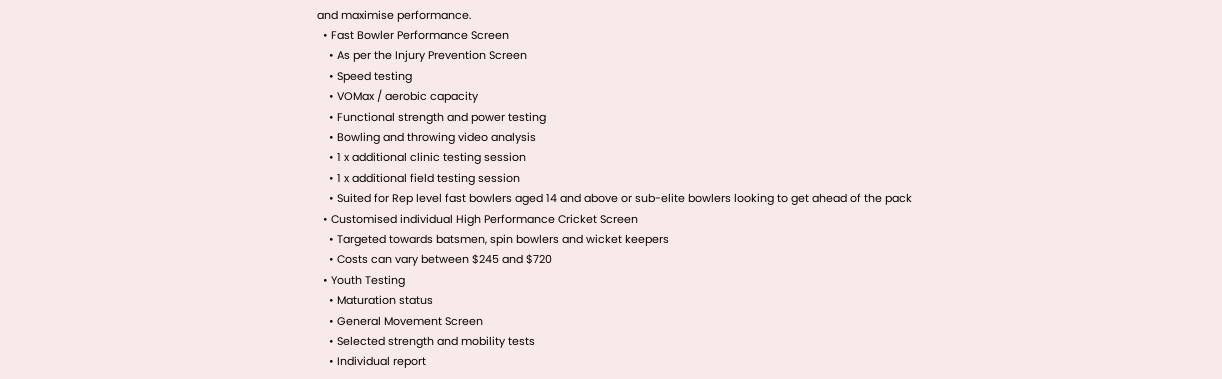and maximise performance.
  • Fast Bowler Performance Screen
    • As per the Injury Prevention Screen
    • Speed testing
    • VOMax / aerobic capacity
    • Functional strength and power testing
    • Bowling and throwing video analysis
    • 1 x additional clinic testing session
    • 1 x additional field testing session
    • Suited for Rep level fast bowlers aged 14 and above or sub-elite bowlers looking to get ahead of the pack
  • Customised individual High Performance Cricket Screen
    • Targeted towards batsmen, spin bowlers and wicket keepers
    • Costs can vary between $245 and $720
  • Youth Testing
    • Maturation status
    • General Movement Screen
    • Selected strength and mobility tests
    • Individual report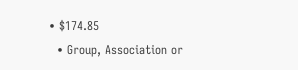• $174.85
  • Group, Association or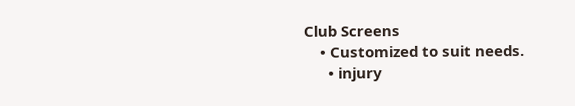Club Screens
    • Customized to suit needs.
      • injury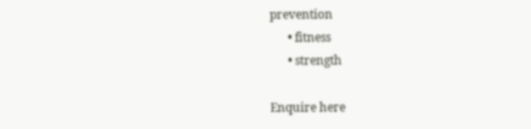prevention
      • fitness
      • strength

Enquire here